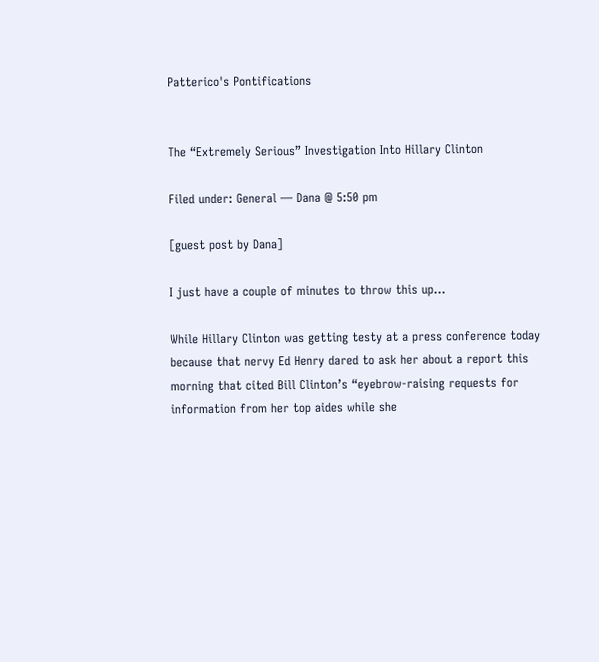Patterico's Pontifications


The “Extremely Serious” Investigation Into Hillary Clinton

Filed under: General — Dana @ 5:50 pm

[guest post by Dana]

I just have a couple of minutes to throw this up…

While Hillary Clinton was getting testy at a press conference today because that nervy Ed Henry dared to ask her about a report this morning that cited Bill Clinton’s “eyebrow-raising requests for information from her top aides while she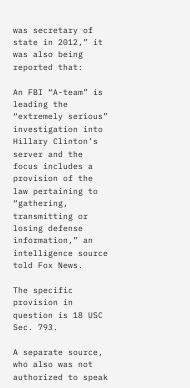was secretary of state in 2012,” it was also being reported that:

An FBI “A-team” is leading the “extremely serious” investigation into Hillary Clinton’s server and the focus includes a provision of the law pertaining to “gathering, transmitting or losing defense information,” an intelligence source told Fox News.

The specific provision in question is 18 USC Sec. 793.

A separate source, who also was not authorized to speak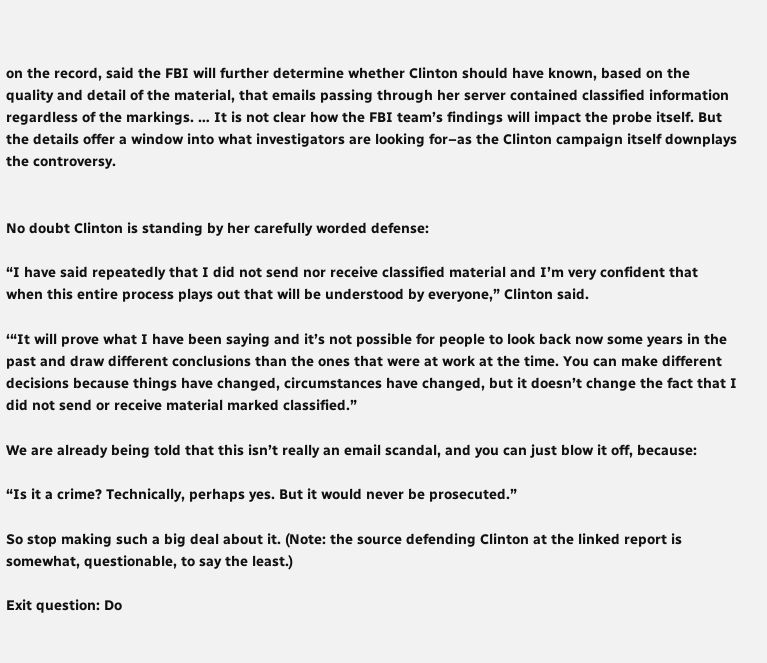on the record, said the FBI will further determine whether Clinton should have known, based on the quality and detail of the material, that emails passing through her server contained classified information regardless of the markings. … It is not clear how the FBI team’s findings will impact the probe itself. But the details offer a window into what investigators are looking for–as the Clinton campaign itself downplays the controversy.


No doubt Clinton is standing by her carefully worded defense:

“I have said repeatedly that I did not send nor receive classified material and I’m very confident that when this entire process plays out that will be understood by everyone,” Clinton said.

‘“It will prove what I have been saying and it’s not possible for people to look back now some years in the past and draw different conclusions than the ones that were at work at the time. You can make different decisions because things have changed, circumstances have changed, but it doesn’t change the fact that I did not send or receive material marked classified.”

We are already being told that this isn’t really an email scandal, and you can just blow it off, because:

“Is it a crime? Technically, perhaps yes. But it would never be prosecuted.”

So stop making such a big deal about it. (Note: the source defending Clinton at the linked report is somewhat, questionable, to say the least.)

Exit question: Do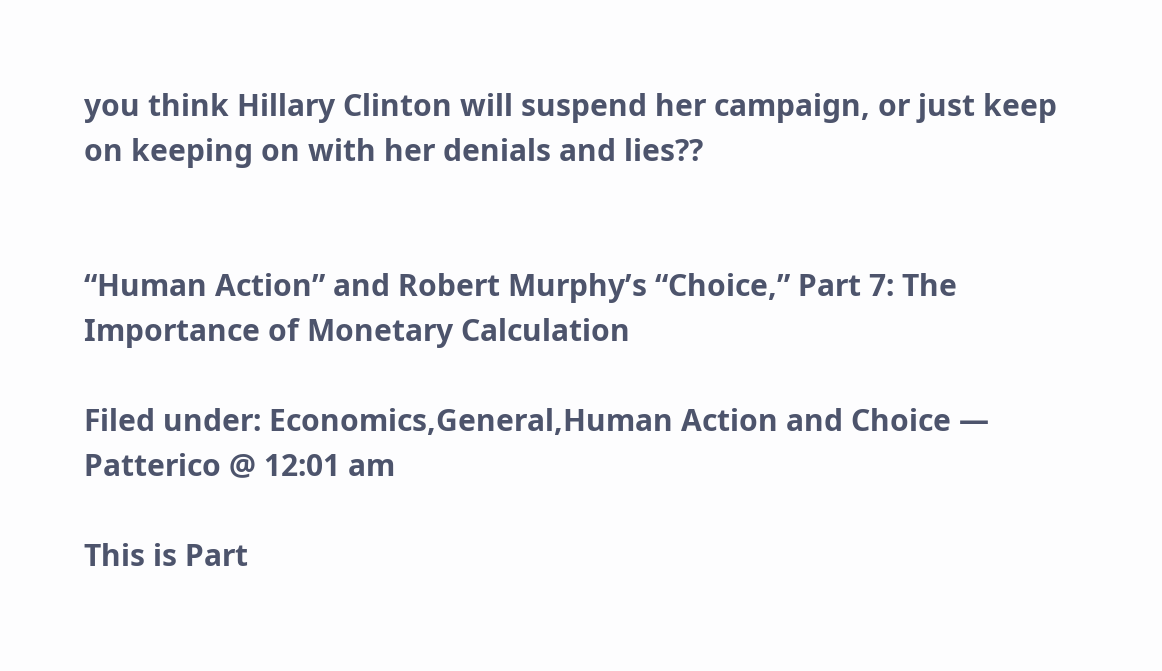you think Hillary Clinton will suspend her campaign, or just keep on keeping on with her denials and lies??


“Human Action” and Robert Murphy’s “Choice,” Part 7: The Importance of Monetary Calculation

Filed under: Economics,General,Human Action and Choice — Patterico @ 12:01 am

This is Part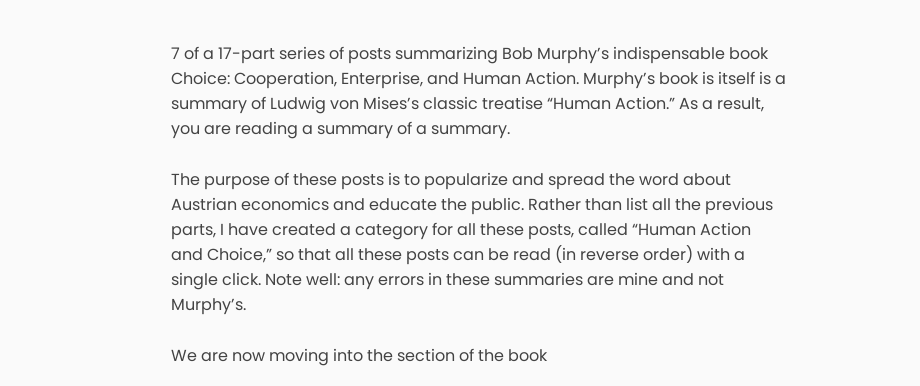7 of a 17-part series of posts summarizing Bob Murphy’s indispensable book Choice: Cooperation, Enterprise, and Human Action. Murphy’s book is itself is a summary of Ludwig von Mises’s classic treatise “Human Action.” As a result, you are reading a summary of a summary.

The purpose of these posts is to popularize and spread the word about Austrian economics and educate the public. Rather than list all the previous parts, I have created a category for all these posts, called “Human Action and Choice,” so that all these posts can be read (in reverse order) with a single click. Note well: any errors in these summaries are mine and not Murphy’s.

We are now moving into the section of the book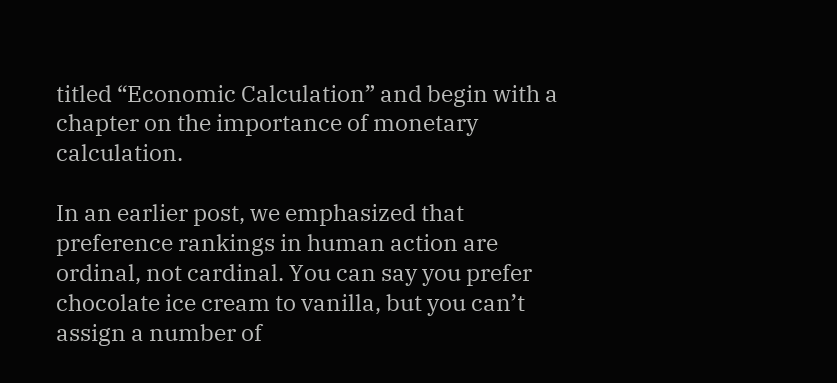titled “Economic Calculation” and begin with a chapter on the importance of monetary calculation.

In an earlier post, we emphasized that preference rankings in human action are ordinal, not cardinal. You can say you prefer chocolate ice cream to vanilla, but you can’t assign a number of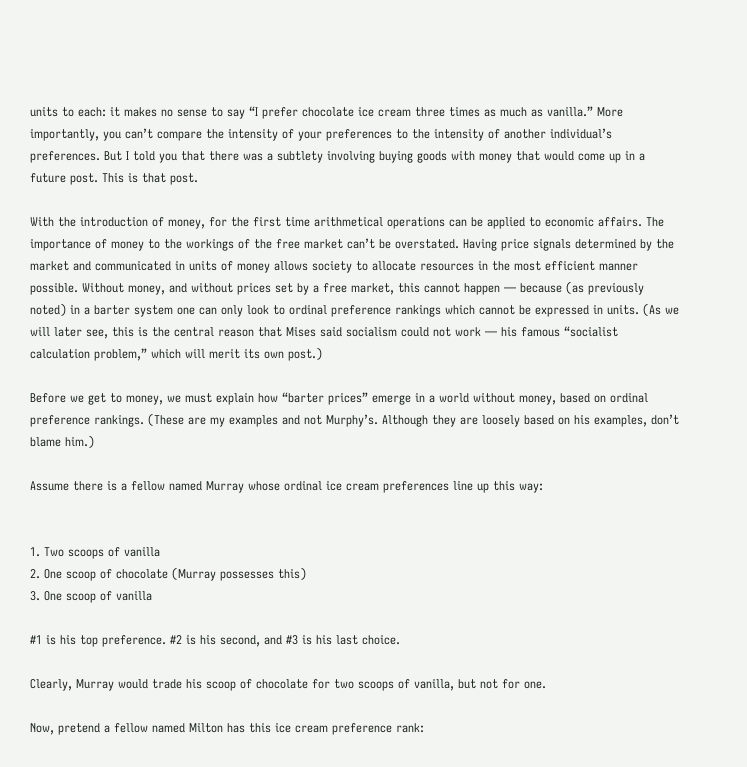units to each: it makes no sense to say “I prefer chocolate ice cream three times as much as vanilla.” More importantly, you can’t compare the intensity of your preferences to the intensity of another individual’s preferences. But I told you that there was a subtlety involving buying goods with money that would come up in a future post. This is that post.

With the introduction of money, for the first time arithmetical operations can be applied to economic affairs. The importance of money to the workings of the free market can’t be overstated. Having price signals determined by the market and communicated in units of money allows society to allocate resources in the most efficient manner possible. Without money, and without prices set by a free market, this cannot happen — because (as previously noted) in a barter system one can only look to ordinal preference rankings which cannot be expressed in units. (As we will later see, this is the central reason that Mises said socialism could not work — his famous “socialist calculation problem,” which will merit its own post.)

Before we get to money, we must explain how “barter prices” emerge in a world without money, based on ordinal preference rankings. (These are my examples and not Murphy’s. Although they are loosely based on his examples, don’t blame him.)

Assume there is a fellow named Murray whose ordinal ice cream preferences line up this way:


1. Two scoops of vanilla
2. One scoop of chocolate (Murray possesses this)
3. One scoop of vanilla

#1 is his top preference. #2 is his second, and #3 is his last choice.

Clearly, Murray would trade his scoop of chocolate for two scoops of vanilla, but not for one.

Now, pretend a fellow named Milton has this ice cream preference rank: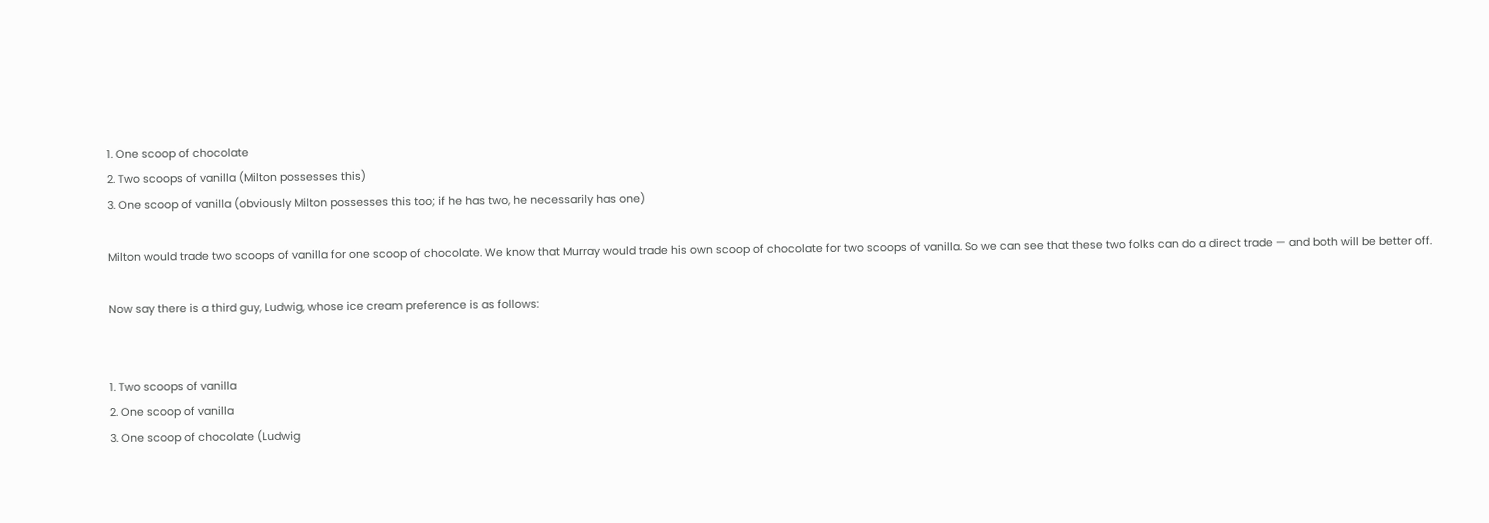1. One scoop of chocolate
2. Two scoops of vanilla (Milton possesses this)
3. One scoop of vanilla (obviously Milton possesses this too; if he has two, he necessarily has one)

Milton would trade two scoops of vanilla for one scoop of chocolate. We know that Murray would trade his own scoop of chocolate for two scoops of vanilla. So we can see that these two folks can do a direct trade — and both will be better off.

Now say there is a third guy, Ludwig, whose ice cream preference is as follows:


1. Two scoops of vanilla
2. One scoop of vanilla
3. One scoop of chocolate (Ludwig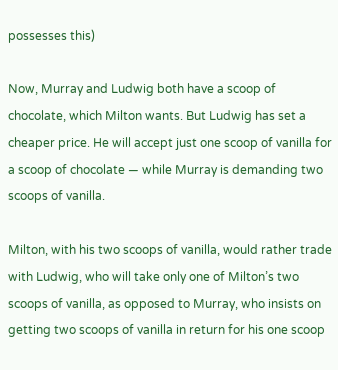possesses this)

Now, Murray and Ludwig both have a scoop of chocolate, which Milton wants. But Ludwig has set a cheaper price. He will accept just one scoop of vanilla for a scoop of chocolate — while Murray is demanding two scoops of vanilla.

Milton, with his two scoops of vanilla, would rather trade with Ludwig, who will take only one of Milton’s two scoops of vanilla, as opposed to Murray, who insists on getting two scoops of vanilla in return for his one scoop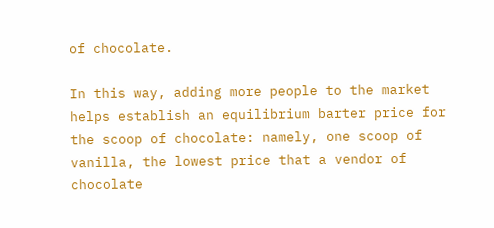of chocolate.

In this way, adding more people to the market helps establish an equilibrium barter price for the scoop of chocolate: namely, one scoop of vanilla, the lowest price that a vendor of chocolate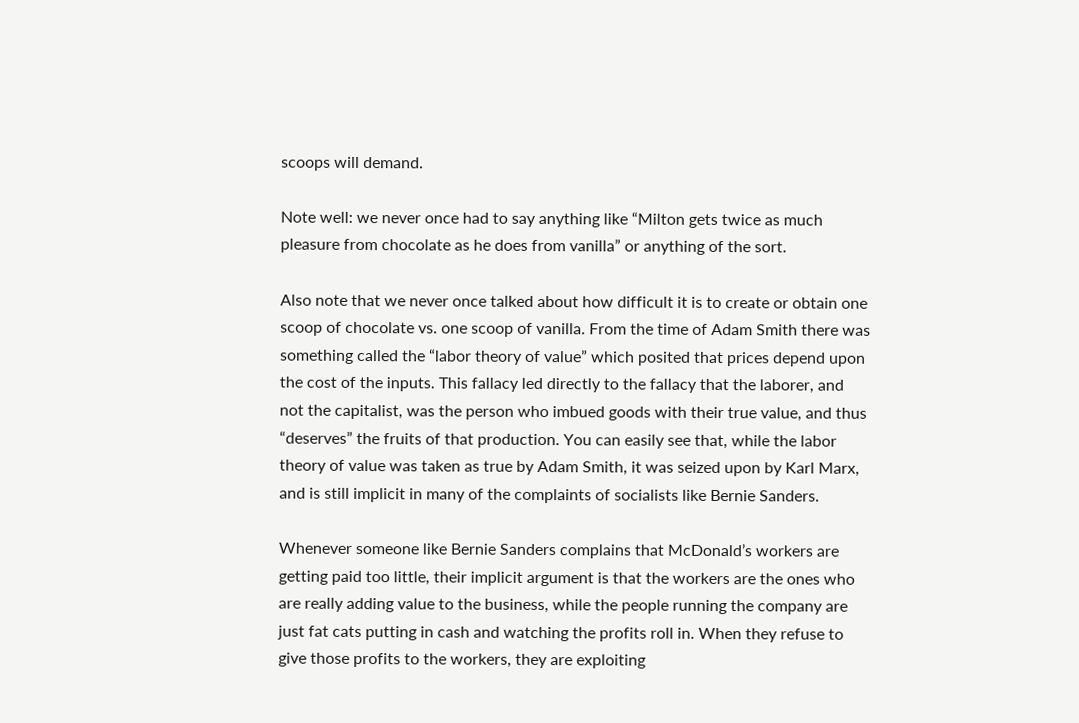scoops will demand.

Note well: we never once had to say anything like “Milton gets twice as much pleasure from chocolate as he does from vanilla” or anything of the sort.

Also note that we never once talked about how difficult it is to create or obtain one scoop of chocolate vs. one scoop of vanilla. From the time of Adam Smith there was something called the “labor theory of value” which posited that prices depend upon the cost of the inputs. This fallacy led directly to the fallacy that the laborer, and not the capitalist, was the person who imbued goods with their true value, and thus “deserves” the fruits of that production. You can easily see that, while the labor theory of value was taken as true by Adam Smith, it was seized upon by Karl Marx, and is still implicit in many of the complaints of socialists like Bernie Sanders.

Whenever someone like Bernie Sanders complains that McDonald’s workers are getting paid too little, their implicit argument is that the workers are the ones who are really adding value to the business, while the people running the company are just fat cats putting in cash and watching the profits roll in. When they refuse to give those profits to the workers, they are exploiting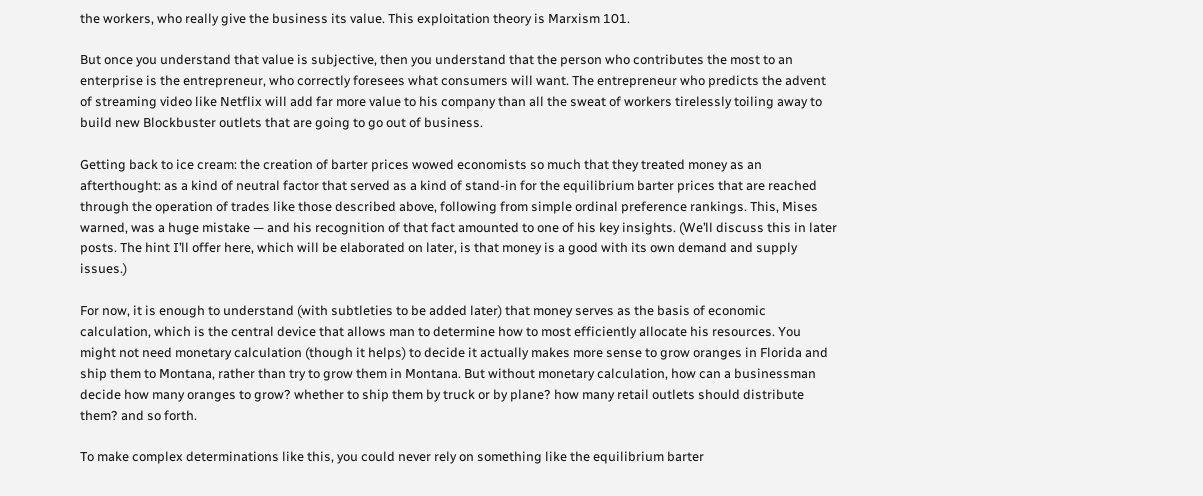the workers, who really give the business its value. This exploitation theory is Marxism 101.

But once you understand that value is subjective, then you understand that the person who contributes the most to an enterprise is the entrepreneur, who correctly foresees what consumers will want. The entrepreneur who predicts the advent of streaming video like Netflix will add far more value to his company than all the sweat of workers tirelessly toiling away to build new Blockbuster outlets that are going to go out of business.

Getting back to ice cream: the creation of barter prices wowed economists so much that they treated money as an afterthought: as a kind of neutral factor that served as a kind of stand-in for the equilibrium barter prices that are reached through the operation of trades like those described above, following from simple ordinal preference rankings. This, Mises warned, was a huge mistake — and his recognition of that fact amounted to one of his key insights. (We’ll discuss this in later posts. The hint I’ll offer here, which will be elaborated on later, is that money is a good with its own demand and supply issues.)

For now, it is enough to understand (with subtleties to be added later) that money serves as the basis of economic calculation, which is the central device that allows man to determine how to most efficiently allocate his resources. You might not need monetary calculation (though it helps) to decide it actually makes more sense to grow oranges in Florida and ship them to Montana, rather than try to grow them in Montana. But without monetary calculation, how can a businessman decide how many oranges to grow? whether to ship them by truck or by plane? how many retail outlets should distribute them? and so forth.

To make complex determinations like this, you could never rely on something like the equilibrium barter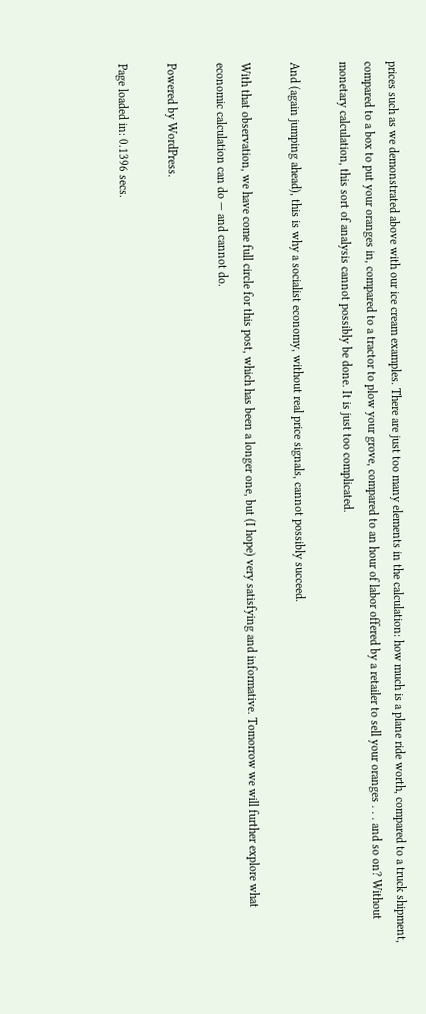prices such as we demonstrated above with our ice cream examples. There are just too many elements in the calculation: how much is a plane ride worth, compared to a truck shipment, compared to a box to put your oranges in, compared to a tractor to plow your grove, compared to an hour of labor offered by a retailer to sell your oranges . . . and so on? Without monetary calculation, this sort of analysis cannot possibly be done. It is just too complicated.

And (again jumping ahead), this is why a socialist economy, without real price signals, cannot possibly succeed.

With that observation, we have come full circle for this post, which has been a longer one, but (I hope) very satisfying and informative. Tomorrow we will further explore what economic calculation can do — and cannot do.

Powered by WordPress.

Page loaded in: 0.1396 secs.